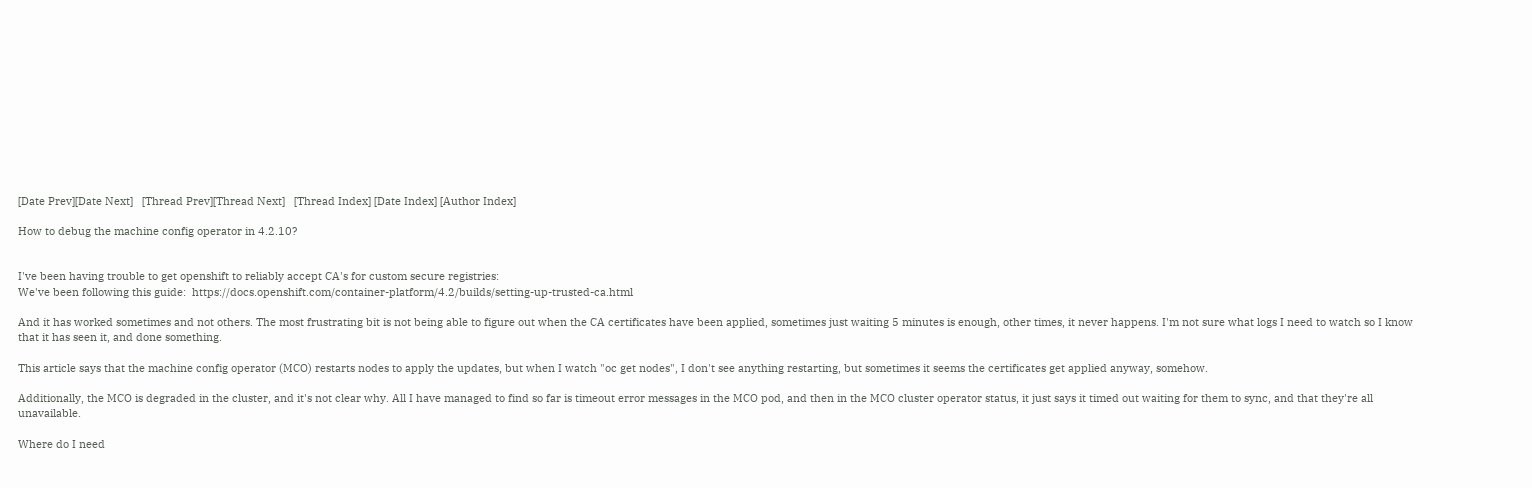[Date Prev][Date Next]   [Thread Prev][Thread Next]   [Thread Index] [Date Index] [Author Index]

How to debug the machine config operator in 4.2.10?


I've been having trouble to get openshift to reliably accept CA's for custom secure registries:
We've been following this guide:  https://docs.openshift.com/container-platform/4.2/builds/setting-up-trusted-ca.html

And it has worked sometimes and not others. The most frustrating bit is not being able to figure out when the CA certificates have been applied, sometimes just waiting 5 minutes is enough, other times, it never happens. I'm not sure what logs I need to watch so I know that it has seen it, and done something.

This article says that the machine config operator (MCO) restarts nodes to apply the updates, but when I watch "oc get nodes", I don't see anything restarting, but sometimes it seems the certificates get applied anyway, somehow.

Additionally, the MCO is degraded in the cluster, and it's not clear why. All I have managed to find so far is timeout error messages in the MCO pod, and then in the MCO cluster operator status, it just says it timed out waiting for them to sync, and that they're all unavailable.

Where do I need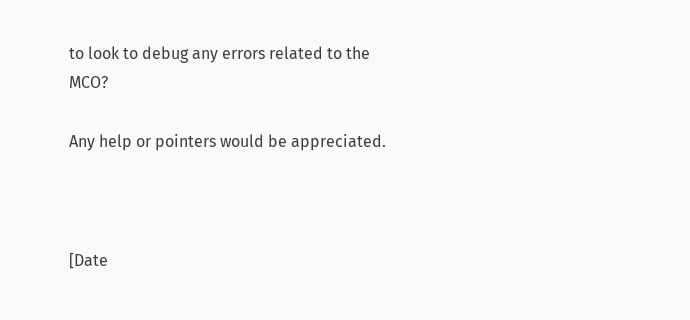to look to debug any errors related to the MCO?

Any help or pointers would be appreciated.



[Date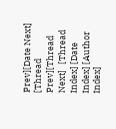Prev][Date Next]   [Thread Prev][Thread Next]   [Thread Index] [Date Index] [Author Index]